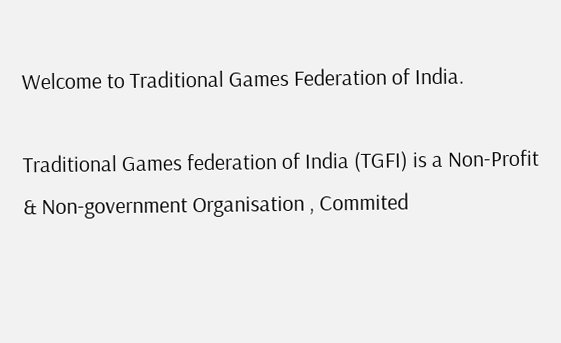Welcome to Traditional Games Federation of India.

Traditional Games federation of India (TGFI) is a Non-Profit & Non-government Organisation , Commited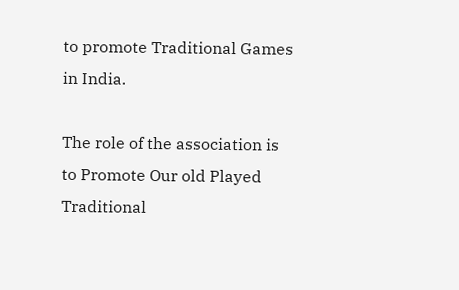to promote Traditional Games in India.

The role of the association is to Promote Our old Played Traditional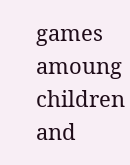games amoung children and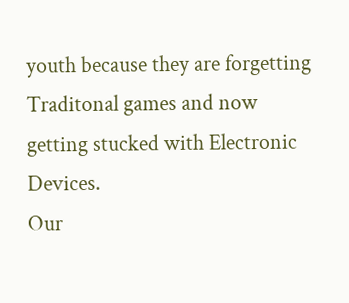youth because they are forgetting Traditonal games and now getting stucked with Electronic Devices.
Our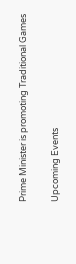Prime Minister is promoting Traditional Games

Upcoming Events